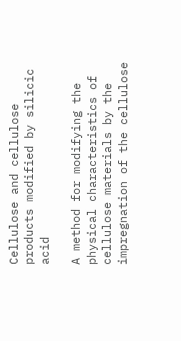Cellulose and cellulose products modified by silicic acid

A method for modifying the physical characteristics of cellulose materials by the impregnation of the cellulose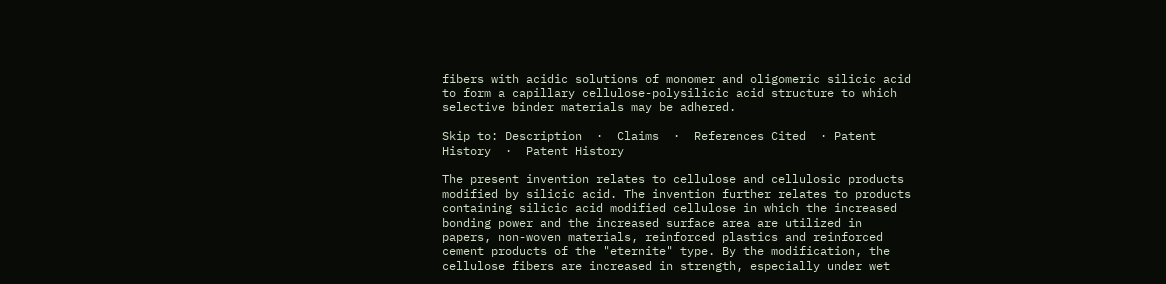fibers with acidic solutions of monomer and oligomeric silicic acid to form a capillary cellulose-polysilicic acid structure to which selective binder materials may be adhered.

Skip to: Description  ·  Claims  ·  References Cited  · Patent History  ·  Patent History

The present invention relates to cellulose and cellulosic products modified by silicic acid. The invention further relates to products containing silicic acid modified cellulose in which the increased bonding power and the increased surface area are utilized in papers, non-woven materials, reinforced plastics and reinforced cement products of the "eternite" type. By the modification, the cellulose fibers are increased in strength, especially under wet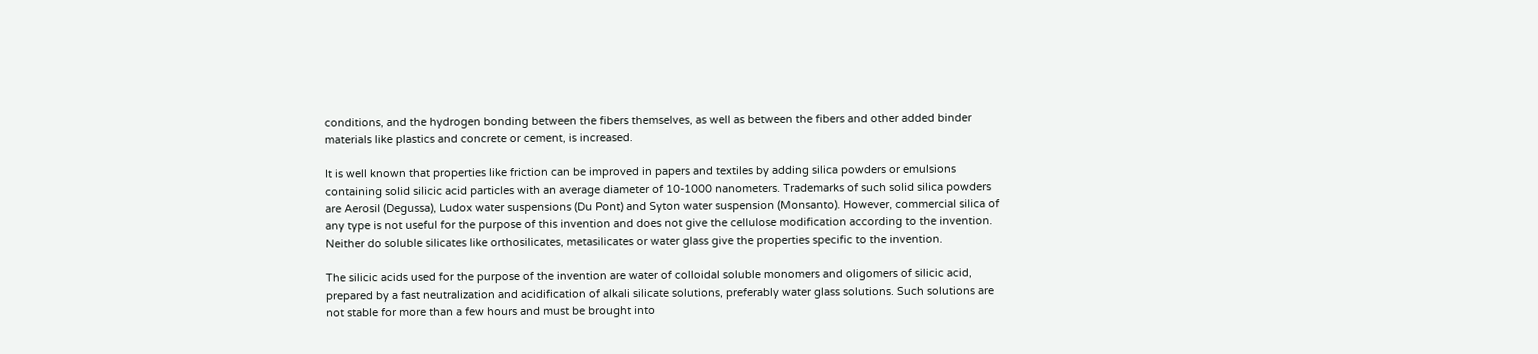conditions, and the hydrogen bonding between the fibers themselves, as well as between the fibers and other added binder materials like plastics and concrete or cement, is increased.

It is well known that properties like friction can be improved in papers and textiles by adding silica powders or emulsions containing solid silicic acid particles with an average diameter of 10-1000 nanometers. Trademarks of such solid silica powders are Aerosil (Degussa), Ludox water suspensions (Du Pont) and Syton water suspension (Monsanto). However, commercial silica of any type is not useful for the purpose of this invention and does not give the cellulose modification according to the invention. Neither do soluble silicates like orthosilicates, metasilicates or water glass give the properties specific to the invention.

The silicic acids used for the purpose of the invention are water of colloidal soluble monomers and oligomers of silicic acid, prepared by a fast neutralization and acidification of alkali silicate solutions, preferably water glass solutions. Such solutions are not stable for more than a few hours and must be brought into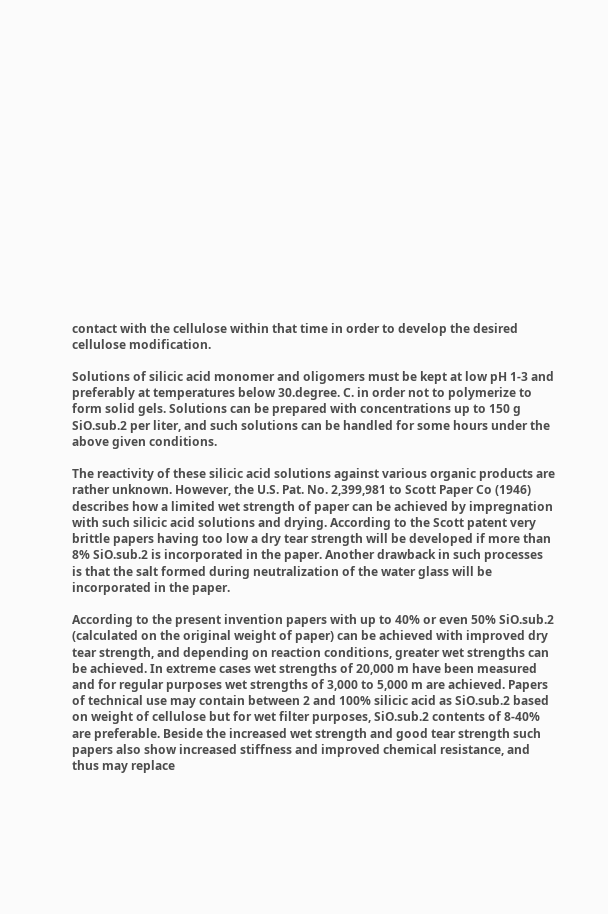contact with the cellulose within that time in order to develop the desired cellulose modification.

Solutions of silicic acid monomer and oligomers must be kept at low pH 1-3 and preferably at temperatures below 30.degree. C. in order not to polymerize to form solid gels. Solutions can be prepared with concentrations up to 150 g SiO.sub.2 per liter, and such solutions can be handled for some hours under the above given conditions.

The reactivity of these silicic acid solutions against various organic products are rather unknown. However, the U.S. Pat. No. 2,399,981 to Scott Paper Co (1946) describes how a limited wet strength of paper can be achieved by impregnation with such silicic acid solutions and drying. According to the Scott patent very brittle papers having too low a dry tear strength will be developed if more than 8% SiO.sub.2 is incorporated in the paper. Another drawback in such processes is that the salt formed during neutralization of the water glass will be incorporated in the paper.

According to the present invention papers with up to 40% or even 50% SiO.sub.2 (calculated on the original weight of paper) can be achieved with improved dry tear strength, and depending on reaction conditions, greater wet strengths can be achieved. In extreme cases wet strengths of 20,000 m have been measured and for regular purposes wet strengths of 3,000 to 5,000 m are achieved. Papers of technical use may contain between 2 and 100% silicic acid as SiO.sub.2 based on weight of cellulose but for wet filter purposes, SiO.sub.2 contents of 8-40% are preferable. Beside the increased wet strength and good tear strength such papers also show increased stiffness and improved chemical resistance, and thus may replace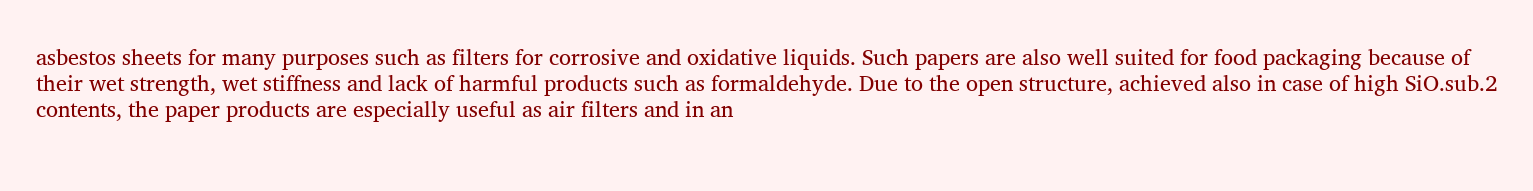asbestos sheets for many purposes such as filters for corrosive and oxidative liquids. Such papers are also well suited for food packaging because of their wet strength, wet stiffness and lack of harmful products such as formaldehyde. Due to the open structure, achieved also in case of high SiO.sub.2 contents, the paper products are especially useful as air filters and in an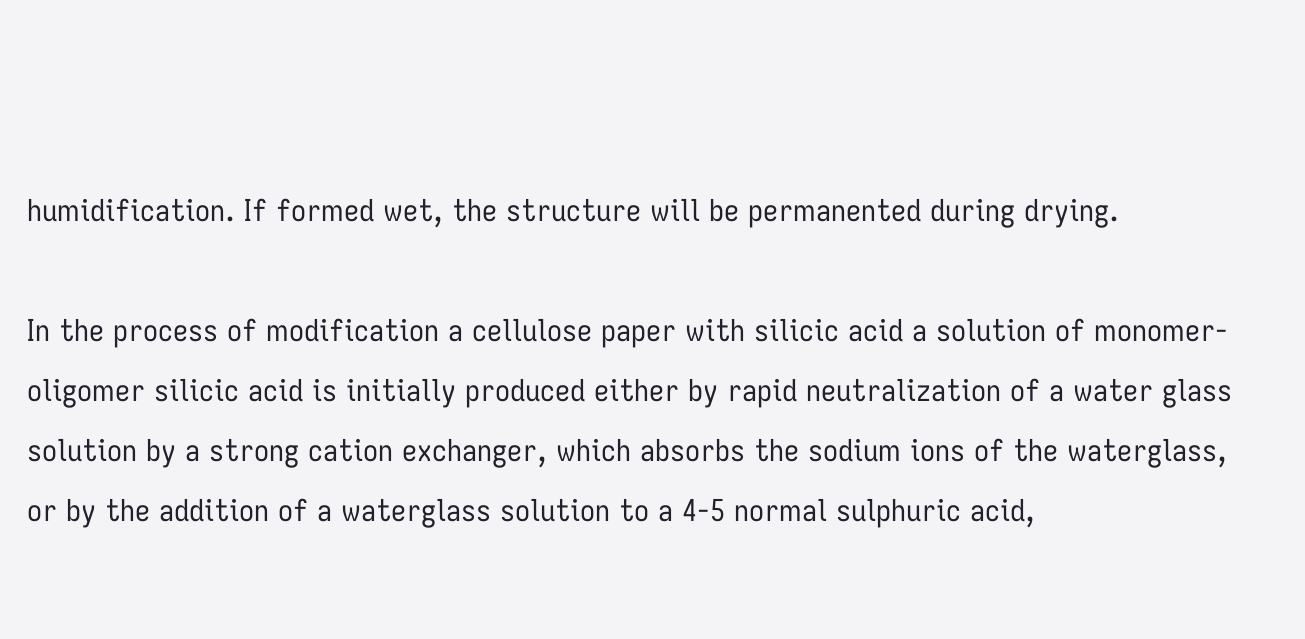humidification. If formed wet, the structure will be permanented during drying.

In the process of modification a cellulose paper with silicic acid a solution of monomer-oligomer silicic acid is initially produced either by rapid neutralization of a water glass solution by a strong cation exchanger, which absorbs the sodium ions of the waterglass, or by the addition of a waterglass solution to a 4-5 normal sulphuric acid,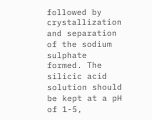followed by crystallization and separation of the sodium sulphate formed. The silicic acid solution should be kept at a pH of 1-5,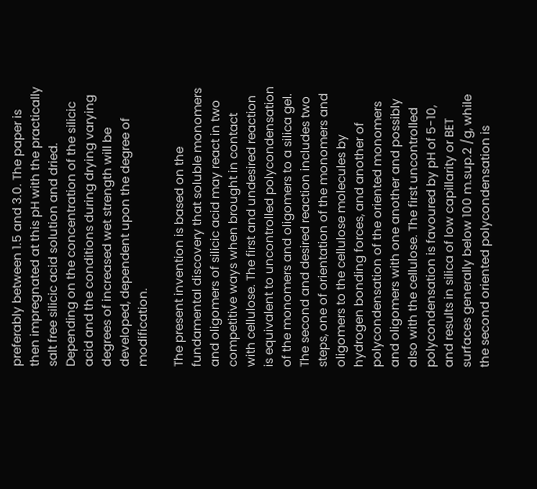preferably between 1.5 and 3.0. The paper is then impregnated at this pH with the practically salt free silicic acid solution and dried. Depending on the concentration of the silicic acid and the conditions during drying varying degrees of increased wet strength will be developed, dependent upon the degree of modification.

The present invention is based on the fundamental discovery that soluble monomers and oligomers of silicic acid may react in two competitive ways when brought in contact with cellulose. The first and undesired reaction is equivalent to uncontrolled polycondensation of the monomers and oligomers to a silica gel. The second and desired reaction includes two steps, one of orientation of the monomers and oligomers to the cellulose molecules by hydrogen bonding forces, and another of polycondensation of the oriented monomers and oligomers with one another and possibly also with the cellulose. The first uncontrolled polycondensation is favoured by pH of 5-10, and results in silica of low capillarity or BET surfaces generally below 100 m.sup.2 /g, while the second oriented polycondensation is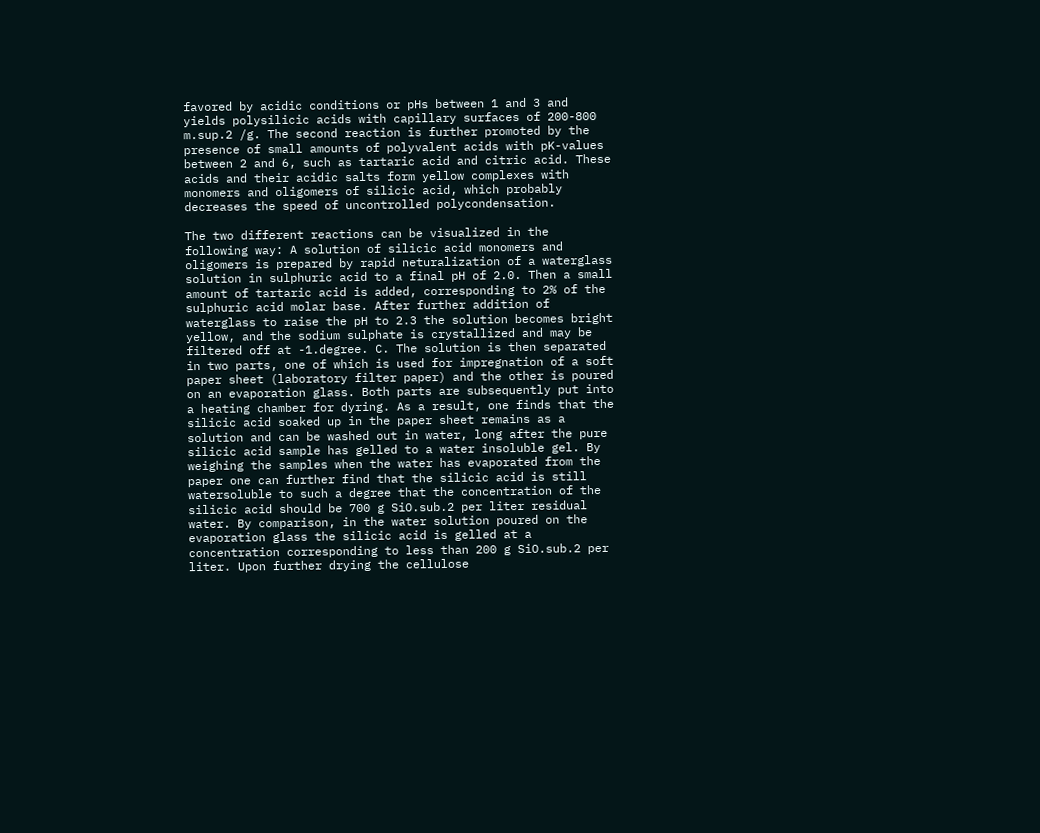favored by acidic conditions or pHs between 1 and 3 and yields polysilicic acids with capillary surfaces of 200-800 m.sup.2 /g. The second reaction is further promoted by the presence of small amounts of polyvalent acids with pK-values between 2 and 6, such as tartaric acid and citric acid. These acids and their acidic salts form yellow complexes with monomers and oligomers of silicic acid, which probably decreases the speed of uncontrolled polycondensation.

The two different reactions can be visualized in the following way: A solution of silicic acid monomers and oligomers is prepared by rapid neturalization of a waterglass solution in sulphuric acid to a final pH of 2.0. Then a small amount of tartaric acid is added, corresponding to 2% of the sulphuric acid molar base. After further addition of waterglass to raise the pH to 2.3 the solution becomes bright yellow, and the sodium sulphate is crystallized and may be filtered off at -1.degree. C. The solution is then separated in two parts, one of which is used for impregnation of a soft paper sheet (laboratory filter paper) and the other is poured on an evaporation glass. Both parts are subsequently put into a heating chamber for dyring. As a result, one finds that the silicic acid soaked up in the paper sheet remains as a solution and can be washed out in water, long after the pure silicic acid sample has gelled to a water insoluble gel. By weighing the samples when the water has evaporated from the paper one can further find that the silicic acid is still watersoluble to such a degree that the concentration of the silicic acid should be 700 g SiO.sub.2 per liter residual water. By comparison, in the water solution poured on the evaporation glass the silicic acid is gelled at a concentration corresponding to less than 200 g SiO.sub.2 per liter. Upon further drying the cellulose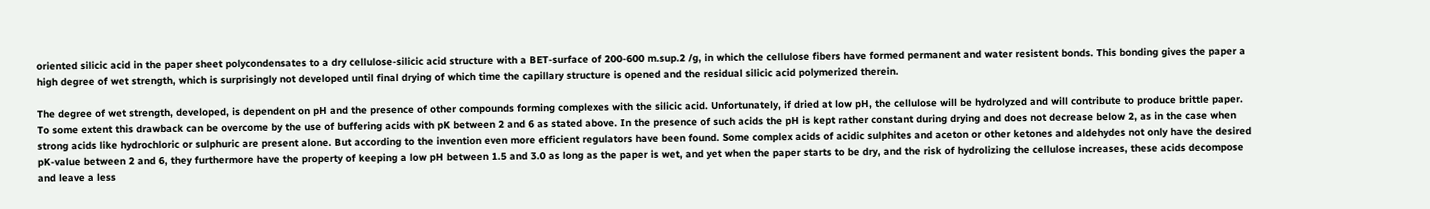oriented silicic acid in the paper sheet polycondensates to a dry cellulose-silicic acid structure with a BET-surface of 200-600 m.sup.2 /g, in which the cellulose fibers have formed permanent and water resistent bonds. This bonding gives the paper a high degree of wet strength, which is surprisingly not developed until final drying of which time the capillary structure is opened and the residual silicic acid polymerized therein.

The degree of wet strength, developed, is dependent on pH and the presence of other compounds forming complexes with the silicic acid. Unfortunately, if dried at low pH, the cellulose will be hydrolyzed and will contribute to produce brittle paper. To some extent this drawback can be overcome by the use of buffering acids with pK between 2 and 6 as stated above. In the presence of such acids the pH is kept rather constant during drying and does not decrease below 2, as in the case when strong acids like hydrochloric or sulphuric are present alone. But according to the invention even more efficient regulators have been found. Some complex acids of acidic sulphites and aceton or other ketones and aldehydes not only have the desired pK-value between 2 and 6, they furthermore have the property of keeping a low pH between 1.5 and 3.0 as long as the paper is wet, and yet when the paper starts to be dry, and the risk of hydrolizing the cellulose increases, these acids decompose and leave a less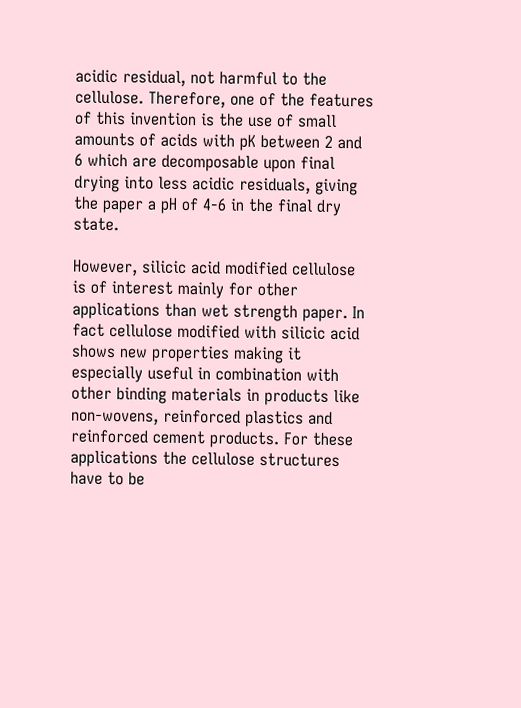acidic residual, not harmful to the cellulose. Therefore, one of the features of this invention is the use of small amounts of acids with pK between 2 and 6 which are decomposable upon final drying into less acidic residuals, giving the paper a pH of 4-6 in the final dry state.

However, silicic acid modified cellulose is of interest mainly for other applications than wet strength paper. In fact cellulose modified with silicic acid shows new properties making it especially useful in combination with other binding materials in products like non-wovens, reinforced plastics and reinforced cement products. For these applications the cellulose structures have to be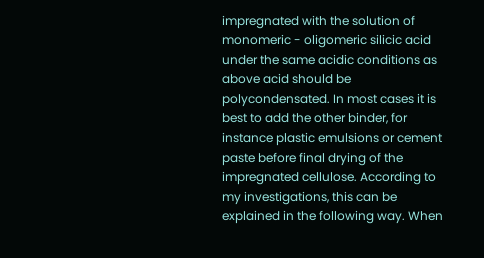impregnated with the solution of monomeric - oligomeric silicic acid under the same acidic conditions as above acid should be polycondensated. In most cases it is best to add the other binder, for instance plastic emulsions or cement paste before final drying of the impregnated cellulose. According to my investigations, this can be explained in the following way. When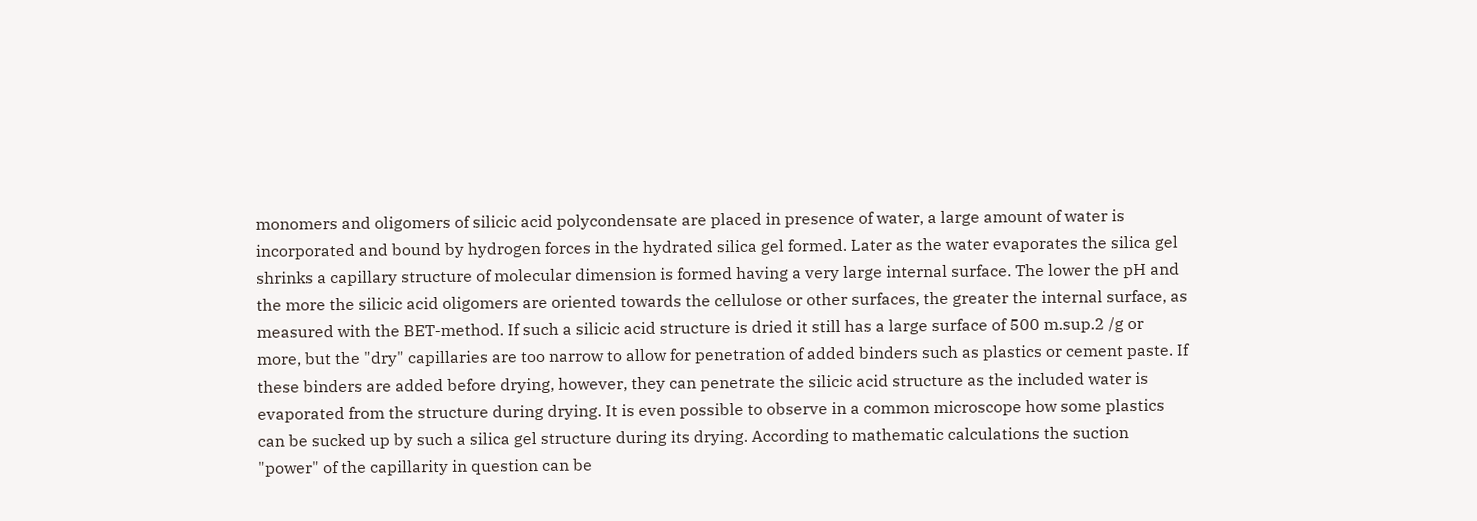monomers and oligomers of silicic acid polycondensate are placed in presence of water, a large amount of water is incorporated and bound by hydrogen forces in the hydrated silica gel formed. Later as the water evaporates the silica gel shrinks a capillary structure of molecular dimension is formed having a very large internal surface. The lower the pH and the more the silicic acid oligomers are oriented towards the cellulose or other surfaces, the greater the internal surface, as measured with the BET-method. If such a silicic acid structure is dried it still has a large surface of 500 m.sup.2 /g or more, but the "dry" capillaries are too narrow to allow for penetration of added binders such as plastics or cement paste. If these binders are added before drying, however, they can penetrate the silicic acid structure as the included water is evaporated from the structure during drying. It is even possible to observe in a common microscope how some plastics can be sucked up by such a silica gel structure during its drying. According to mathematic calculations the suction "power" of the capillarity in question can be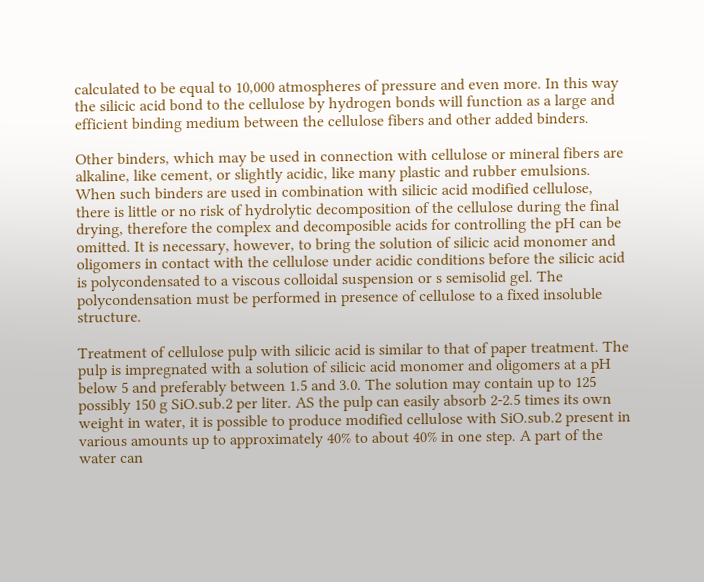calculated to be equal to 10,000 atmospheres of pressure and even more. In this way the silicic acid bond to the cellulose by hydrogen bonds will function as a large and efficient binding medium between the cellulose fibers and other added binders.

Other binders, which may be used in connection with cellulose or mineral fibers are alkaline, like cement, or slightly acidic, like many plastic and rubber emulsions. When such binders are used in combination with silicic acid modified cellulose, there is little or no risk of hydrolytic decomposition of the cellulose during the final drying, therefore the complex and decomposible acids for controlling the pH can be omitted. It is necessary, however, to bring the solution of silicic acid monomer and oligomers in contact with the cellulose under acidic conditions before the silicic acid is polycondensated to a viscous colloidal suspension or s semisolid gel. The polycondensation must be performed in presence of cellulose to a fixed insoluble structure.

Treatment of cellulose pulp with silicic acid is similar to that of paper treatment. The pulp is impregnated with a solution of silicic acid monomer and oligomers at a pH below 5 and preferably between 1.5 and 3.0. The solution may contain up to 125 possibly 150 g SiO.sub.2 per liter. AS the pulp can easily absorb 2-2.5 times its own weight in water, it is possible to produce modified cellulose with SiO.sub.2 present in various amounts up to approximately 40% to about 40% in one step. A part of the water can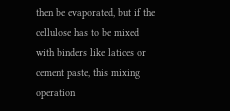then be evaporated, but if the cellulose has to be mixed with binders like latices or cement paste, this mixing operation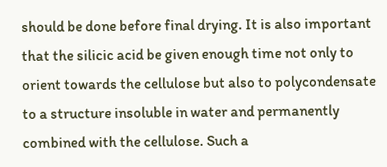should be done before final drying. It is also important that the silicic acid be given enough time not only to orient towards the cellulose but also to polycondensate to a structure insoluble in water and permanently combined with the cellulose. Such a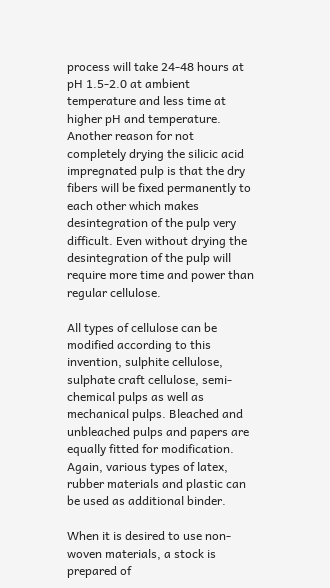process will take 24-48 hours at pH 1.5-2.0 at ambient temperature and less time at higher pH and temperature. Another reason for not completely drying the silicic acid impregnated pulp is that the dry fibers will be fixed permanently to each other which makes desintegration of the pulp very difficult. Even without drying the desintegration of the pulp will require more time and power than regular cellulose.

All types of cellulose can be modified according to this invention, sulphite cellulose, sulphate craft cellulose, semi-chemical pulps as well as mechanical pulps. Bleached and unbleached pulps and papers are equally fitted for modification. Again, various types of latex, rubber materials and plastic can be used as additional binder.

When it is desired to use non-woven materials, a stock is prepared of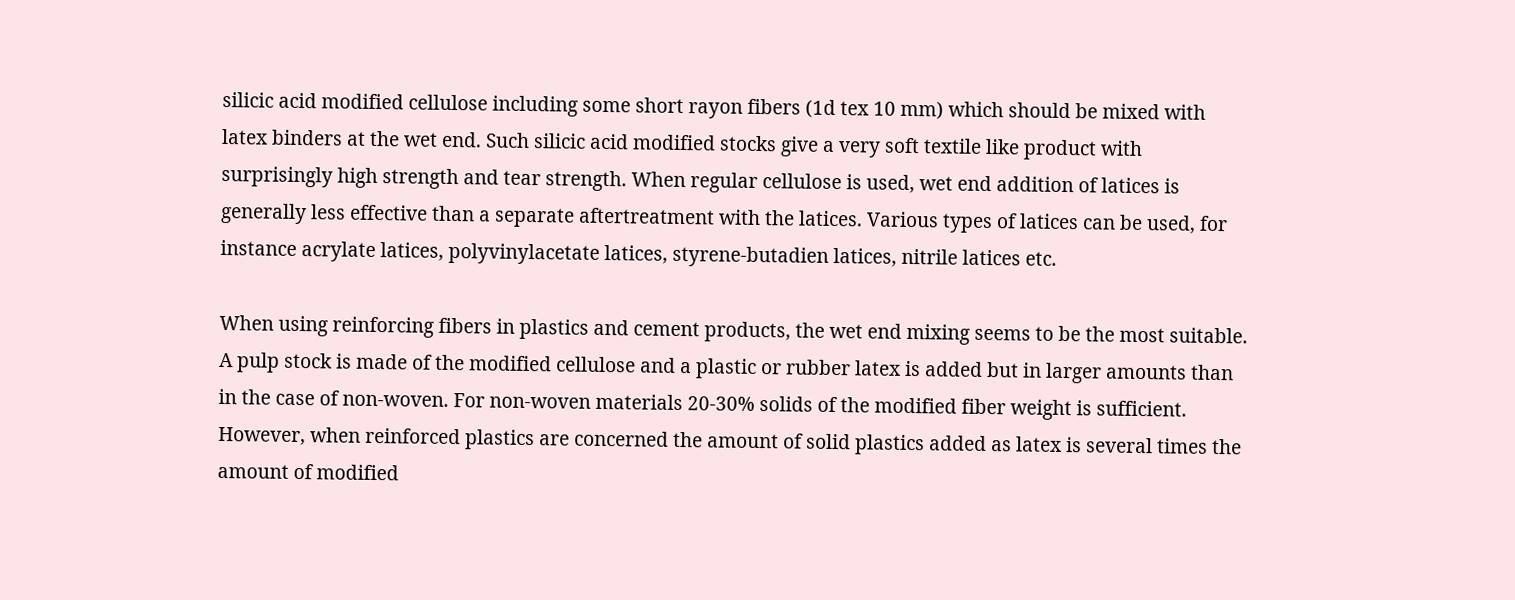silicic acid modified cellulose including some short rayon fibers (1d tex 10 mm) which should be mixed with latex binders at the wet end. Such silicic acid modified stocks give a very soft textile like product with surprisingly high strength and tear strength. When regular cellulose is used, wet end addition of latices is generally less effective than a separate aftertreatment with the latices. Various types of latices can be used, for instance acrylate latices, polyvinylacetate latices, styrene-butadien latices, nitrile latices etc.

When using reinforcing fibers in plastics and cement products, the wet end mixing seems to be the most suitable. A pulp stock is made of the modified cellulose and a plastic or rubber latex is added but in larger amounts than in the case of non-woven. For non-woven materials 20-30% solids of the modified fiber weight is sufficient. However, when reinforced plastics are concerned the amount of solid plastics added as latex is several times the amount of modified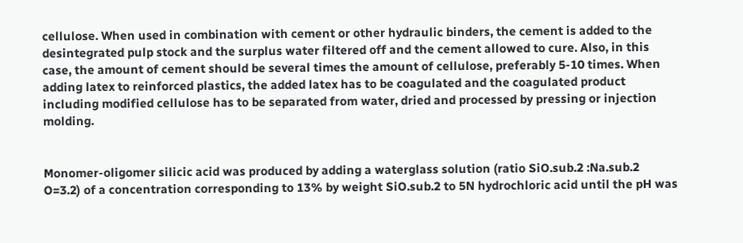cellulose. When used in combination with cement or other hydraulic binders, the cement is added to the desintegrated pulp stock and the surplus water filtered off and the cement allowed to cure. Also, in this case, the amount of cement should be several times the amount of cellulose, preferably 5-10 times. When adding latex to reinforced plastics, the added latex has to be coagulated and the coagulated product including modified cellulose has to be separated from water, dried and processed by pressing or injection molding.


Monomer-oligomer silicic acid was produced by adding a waterglass solution (ratio SiO.sub.2 :Na.sub.2 O=3.2) of a concentration corresponding to 13% by weight SiO.sub.2 to 5N hydrochloric acid until the pH was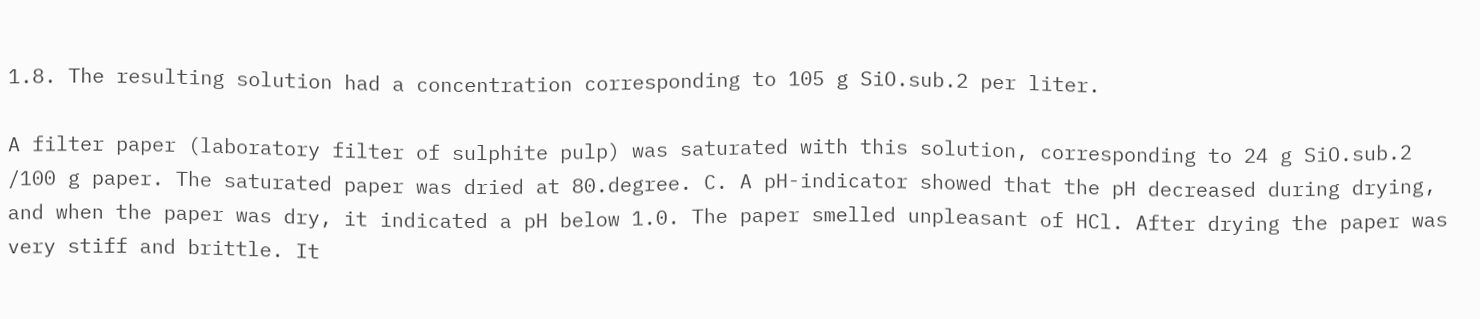1.8. The resulting solution had a concentration corresponding to 105 g SiO.sub.2 per liter.

A filter paper (laboratory filter of sulphite pulp) was saturated with this solution, corresponding to 24 g SiO.sub.2 /100 g paper. The saturated paper was dried at 80.degree. C. A pH-indicator showed that the pH decreased during drying, and when the paper was dry, it indicated a pH below 1.0. The paper smelled unpleasant of HCl. After drying the paper was very stiff and brittle. It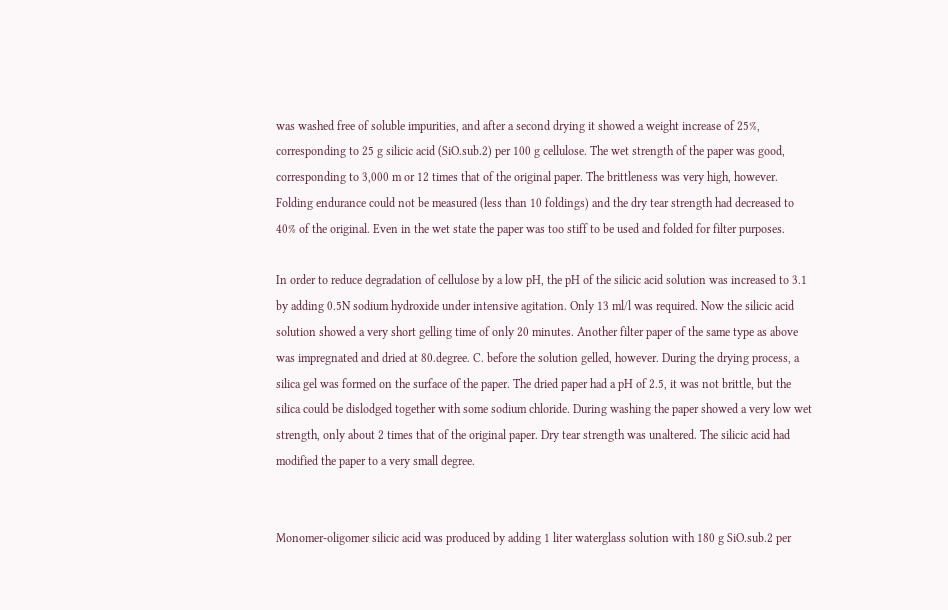was washed free of soluble impurities, and after a second drying it showed a weight increase of 25%, corresponding to 25 g silicic acid (SiO.sub.2) per 100 g cellulose. The wet strength of the paper was good, corresponding to 3,000 m or 12 times that of the original paper. The brittleness was very high, however. Folding endurance could not be measured (less than 10 foldings) and the dry tear strength had decreased to 40% of the original. Even in the wet state the paper was too stiff to be used and folded for filter purposes.

In order to reduce degradation of cellulose by a low pH, the pH of the silicic acid solution was increased to 3.1 by adding 0.5N sodium hydroxide under intensive agitation. Only 13 ml/l was required. Now the silicic acid solution showed a very short gelling time of only 20 minutes. Another filter paper of the same type as above was impregnated and dried at 80.degree. C. before the solution gelled, however. During the drying process, a silica gel was formed on the surface of the paper. The dried paper had a pH of 2.5, it was not brittle, but the silica could be dislodged together with some sodium chloride. During washing the paper showed a very low wet strength, only about 2 times that of the original paper. Dry tear strength was unaltered. The silicic acid had modified the paper to a very small degree.


Monomer-oligomer silicic acid was produced by adding 1 liter waterglass solution with 180 g SiO.sub.2 per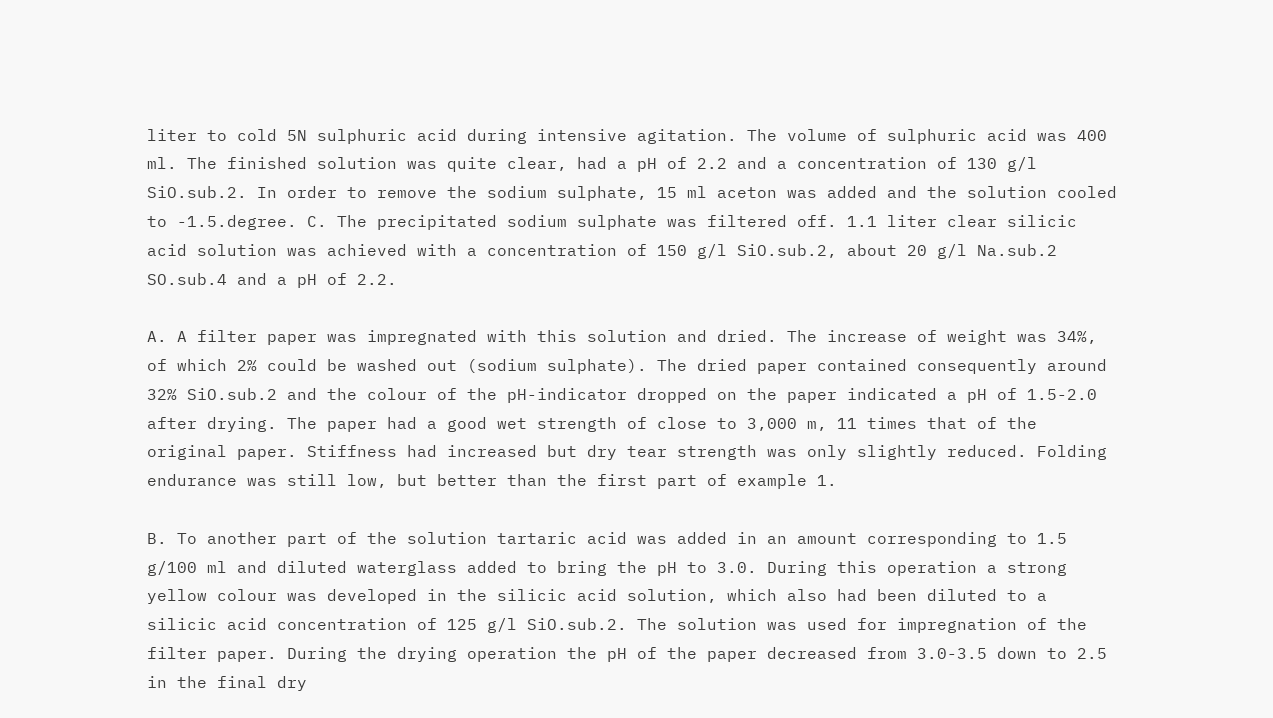liter to cold 5N sulphuric acid during intensive agitation. The volume of sulphuric acid was 400 ml. The finished solution was quite clear, had a pH of 2.2 and a concentration of 130 g/l SiO.sub.2. In order to remove the sodium sulphate, 15 ml aceton was added and the solution cooled to -1.5.degree. C. The precipitated sodium sulphate was filtered off. 1.1 liter clear silicic acid solution was achieved with a concentration of 150 g/l SiO.sub.2, about 20 g/l Na.sub.2 SO.sub.4 and a pH of 2.2.

A. A filter paper was impregnated with this solution and dried. The increase of weight was 34%, of which 2% could be washed out (sodium sulphate). The dried paper contained consequently around 32% SiO.sub.2 and the colour of the pH-indicator dropped on the paper indicated a pH of 1.5-2.0 after drying. The paper had a good wet strength of close to 3,000 m, 11 times that of the original paper. Stiffness had increased but dry tear strength was only slightly reduced. Folding endurance was still low, but better than the first part of example 1.

B. To another part of the solution tartaric acid was added in an amount corresponding to 1.5 g/100 ml and diluted waterglass added to bring the pH to 3.0. During this operation a strong yellow colour was developed in the silicic acid solution, which also had been diluted to a silicic acid concentration of 125 g/l SiO.sub.2. The solution was used for impregnation of the filter paper. During the drying operation the pH of the paper decreased from 3.0-3.5 down to 2.5 in the final dry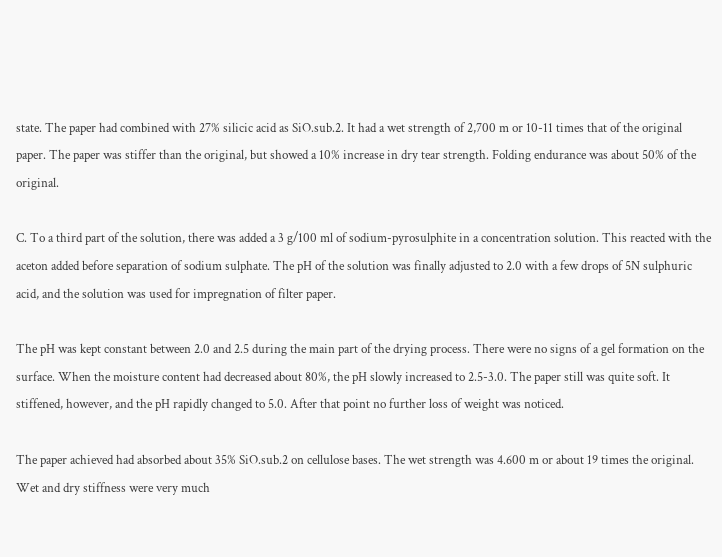state. The paper had combined with 27% silicic acid as SiO.sub.2. It had a wet strength of 2,700 m or 10-11 times that of the original paper. The paper was stiffer than the original, but showed a 10% increase in dry tear strength. Folding endurance was about 50% of the original.

C. To a third part of the solution, there was added a 3 g/100 ml of sodium-pyrosulphite in a concentration solution. This reacted with the aceton added before separation of sodium sulphate. The pH of the solution was finally adjusted to 2.0 with a few drops of 5N sulphuric acid, and the solution was used for impregnation of filter paper.

The pH was kept constant between 2.0 and 2.5 during the main part of the drying process. There were no signs of a gel formation on the surface. When the moisture content had decreased about 80%, the pH slowly increased to 2.5-3.0. The paper still was quite soft. It stiffened, however, and the pH rapidly changed to 5.0. After that point no further loss of weight was noticed.

The paper achieved had absorbed about 35% SiO.sub.2 on cellulose bases. The wet strength was 4.600 m or about 19 times the original. Wet and dry stiffness were very much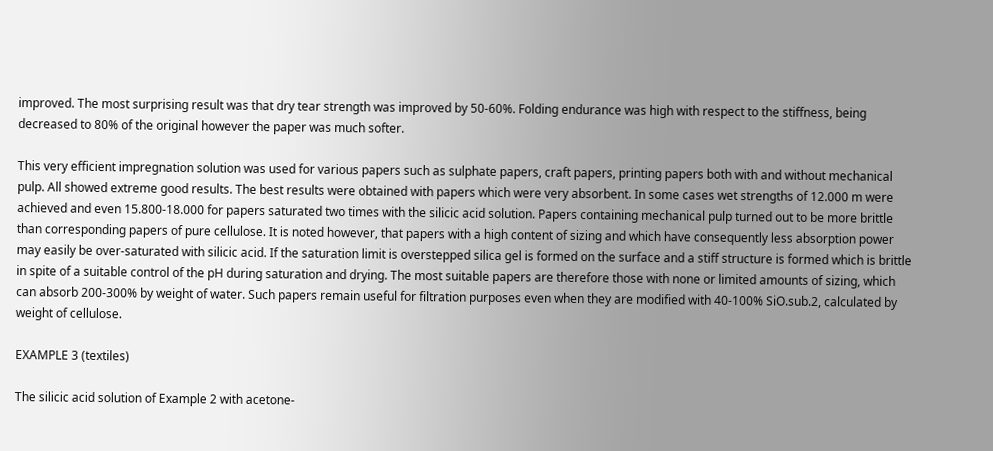improved. The most surprising result was that dry tear strength was improved by 50-60%. Folding endurance was high with respect to the stiffness, being decreased to 80% of the original however the paper was much softer.

This very efficient impregnation solution was used for various papers such as sulphate papers, craft papers, printing papers both with and without mechanical pulp. All showed extreme good results. The best results were obtained with papers which were very absorbent. In some cases wet strengths of 12.000 m were achieved and even 15.800-18.000 for papers saturated two times with the silicic acid solution. Papers containing mechanical pulp turned out to be more brittle than corresponding papers of pure cellulose. It is noted however, that papers with a high content of sizing and which have consequently less absorption power may easily be over-saturated with silicic acid. If the saturation limit is overstepped silica gel is formed on the surface and a stiff structure is formed which is brittle in spite of a suitable control of the pH during saturation and drying. The most suitable papers are therefore those with none or limited amounts of sizing, which can absorb 200-300% by weight of water. Such papers remain useful for filtration purposes even when they are modified with 40-100% SiO.sub.2, calculated by weight of cellulose.

EXAMPLE 3 (textiles)

The silicic acid solution of Example 2 with acetone-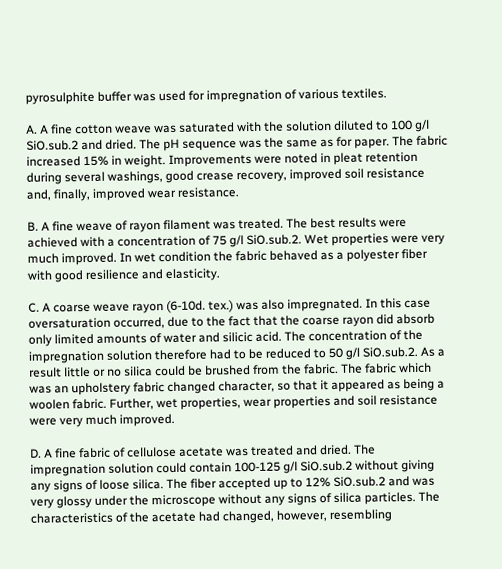pyrosulphite buffer was used for impregnation of various textiles.

A. A fine cotton weave was saturated with the solution diluted to 100 g/l SiO.sub.2 and dried. The pH sequence was the same as for paper. The fabric increased 15% in weight. Improvements were noted in pleat retention during several washings, good crease recovery, improved soil resistance and, finally, improved wear resistance.

B. A fine weave of rayon filament was treated. The best results were achieved with a concentration of 75 g/l SiO.sub.2. Wet properties were very much improved. In wet condition the fabric behaved as a polyester fiber with good resilience and elasticity.

C. A coarse weave rayon (6-10d. tex.) was also impregnated. In this case oversaturation occurred, due to the fact that the coarse rayon did absorb only limited amounts of water and silicic acid. The concentration of the impregnation solution therefore had to be reduced to 50 g/l SiO.sub.2. As a result little or no silica could be brushed from the fabric. The fabric which was an upholstery fabric changed character, so that it appeared as being a woolen fabric. Further, wet properties, wear properties and soil resistance were very much improved.

D. A fine fabric of cellulose acetate was treated and dried. The impregnation solution could contain 100-125 g/l SiO.sub.2 without giving any signs of loose silica. The fiber accepted up to 12% SiO.sub.2 and was very glossy under the microscope without any signs of silica particles. The characteristics of the acetate had changed, however, resembling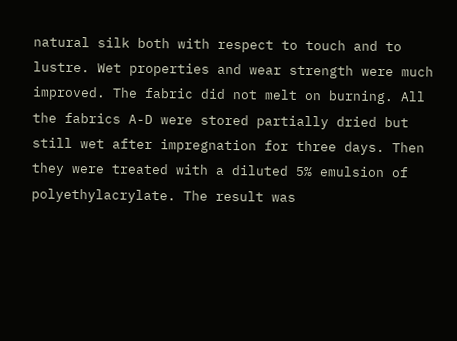natural silk both with respect to touch and to lustre. Wet properties and wear strength were much improved. The fabric did not melt on burning. All the fabrics A-D were stored partially dried but still wet after impregnation for three days. Then they were treated with a diluted 5% emulsion of polyethylacrylate. The result was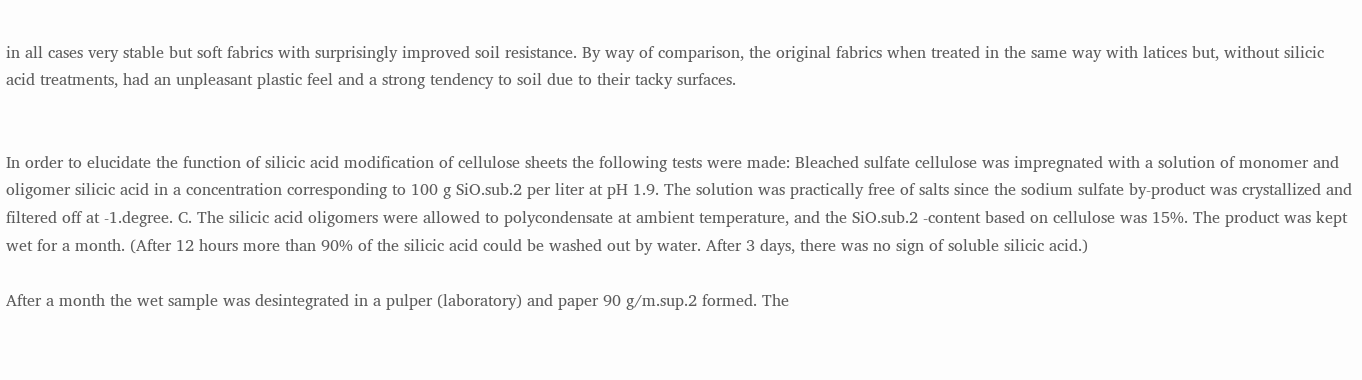in all cases very stable but soft fabrics with surprisingly improved soil resistance. By way of comparison, the original fabrics when treated in the same way with latices but, without silicic acid treatments, had an unpleasant plastic feel and a strong tendency to soil due to their tacky surfaces.


In order to elucidate the function of silicic acid modification of cellulose sheets the following tests were made: Bleached sulfate cellulose was impregnated with a solution of monomer and oligomer silicic acid in a concentration corresponding to 100 g SiO.sub.2 per liter at pH 1.9. The solution was practically free of salts since the sodium sulfate by-product was crystallized and filtered off at -1.degree. C. The silicic acid oligomers were allowed to polycondensate at ambient temperature, and the SiO.sub.2 -content based on cellulose was 15%. The product was kept wet for a month. (After 12 hours more than 90% of the silicic acid could be washed out by water. After 3 days, there was no sign of soluble silicic acid.)

After a month the wet sample was desintegrated in a pulper (laboratory) and paper 90 g/m.sup.2 formed. The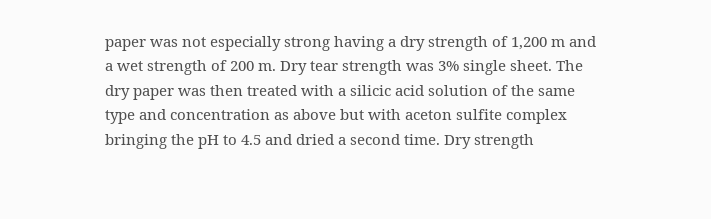paper was not especially strong having a dry strength of 1,200 m and a wet strength of 200 m. Dry tear strength was 3% single sheet. The dry paper was then treated with a silicic acid solution of the same type and concentration as above but with aceton sulfite complex bringing the pH to 4.5 and dried a second time. Dry strength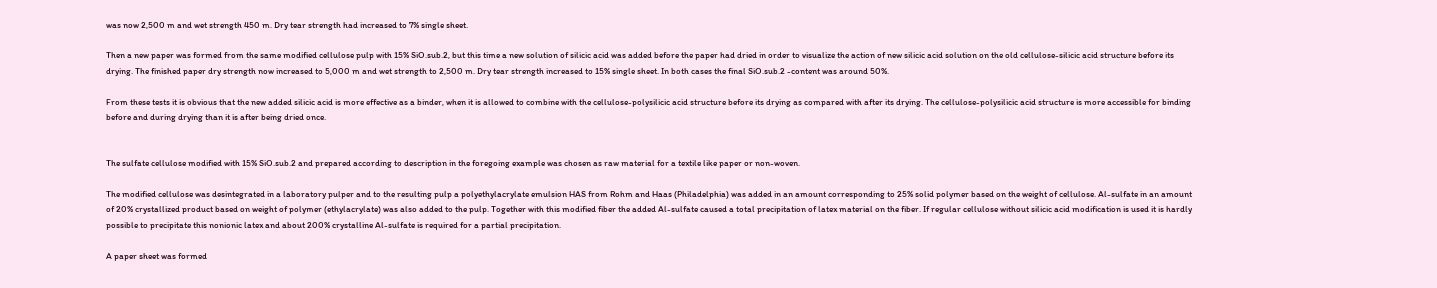was now 2,500 m and wet strength 450 m. Dry tear strength had increased to 7% single sheet.

Then a new paper was formed from the same modified cellulose pulp with 15% SiO.sub.2, but this time a new solution of silicic acid was added before the paper had dried in order to visualize the action of new silicic acid solution on the old cellulose-silicic acid structure before its drying. The finished paper dry strength now increased to 5,000 m and wet strength to 2,500 m. Dry tear strength increased to 15% single sheet. In both cases the final SiO.sub.2 -content was around 50%.

From these tests it is obvious that the new added silicic acid is more effective as a binder, when it is allowed to combine with the cellulose-polysilicic acid structure before its drying as compared with after its drying. The cellulose-polysilicic acid structure is more accessible for binding before and during drying than it is after being dried once.


The sulfate cellulose modified with 15% SiO.sub.2 and prepared according to description in the foregoing example was chosen as raw material for a textile like paper or non-woven.

The modified cellulose was desintegrated in a laboratory pulper and to the resulting pulp a polyethylacrylate emulsion HAS from Rohm and Haas (Philadelphia) was added in an amount corresponding to 25% solid polymer based on the weight of cellulose. Al-sulfate in an amount of 20% crystallized product based on weight of polymer (ethylacrylate) was also added to the pulp. Together with this modified fiber the added Al-sulfate caused a total precipitation of latex material on the fiber. If regular cellulose without silicic acid modification is used it is hardly possible to precipitate this nonionic latex and about 200% crystalline Al-sulfate is required for a partial precipitation.

A paper sheet was formed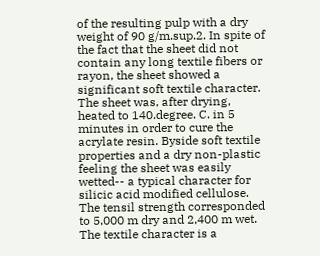of the resulting pulp with a dry weight of 90 g/m.sup.2. In spite of the fact that the sheet did not contain any long textile fibers or rayon, the sheet showed a significant soft textile character. The sheet was, after drying, heated to 140.degree. C. in 5 minutes in order to cure the acrylate resin. Byside soft textile properties and a dry non-plastic feeling the sheet was easily wetted-- a typical character for silicic acid modified cellulose. The tensil strength corresponded to 5,000 m dry and 2,400 m wet. The textile character is a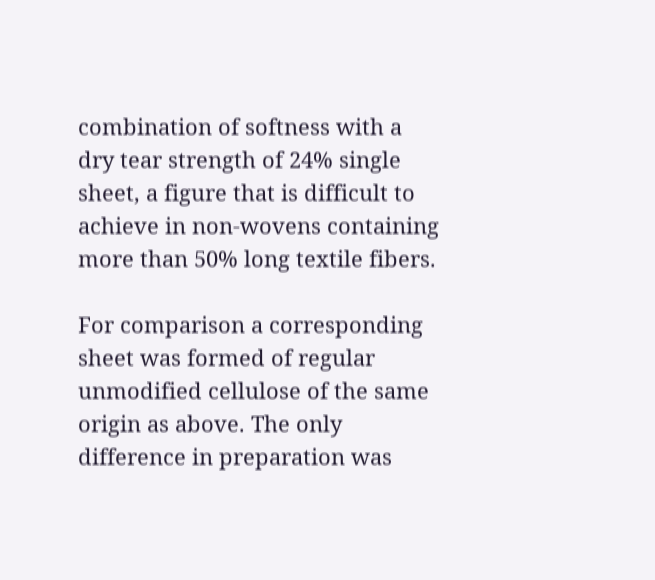combination of softness with a dry tear strength of 24% single sheet, a figure that is difficult to achieve in non-wovens containing more than 50% long textile fibers.

For comparison a corresponding sheet was formed of regular unmodified cellulose of the same origin as above. The only difference in preparation was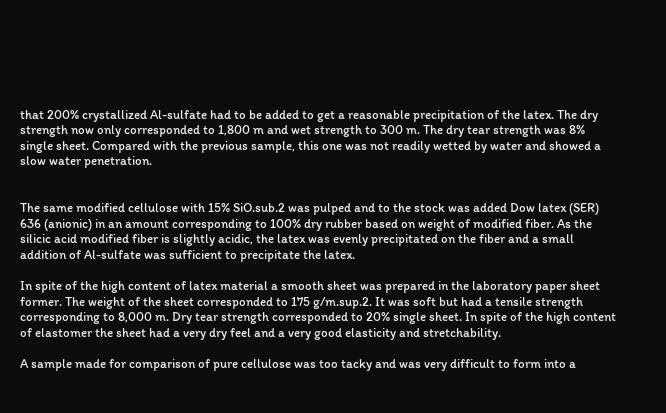that 200% crystallized Al-sulfate had to be added to get a reasonable precipitation of the latex. The dry strength now only corresponded to 1,800 m and wet strength to 300 m. The dry tear strength was 8% single sheet. Compared with the previous sample, this one was not readily wetted by water and showed a slow water penetration.


The same modified cellulose with 15% SiO.sub.2 was pulped and to the stock was added Dow latex (SER) 636 (anionic) in an amount corresponding to 100% dry rubber based on weight of modified fiber. As the silicic acid modified fiber is slightly acidic, the latex was evenly precipitated on the fiber and a small addition of Al-sulfate was sufficient to precipitate the latex.

In spite of the high content of latex material a smooth sheet was prepared in the laboratory paper sheet former. The weight of the sheet corresponded to 175 g/m.sup.2. It was soft but had a tensile strength corresponding to 8,000 m. Dry tear strength corresponded to 20% single sheet. In spite of the high content of elastomer the sheet had a very dry feel and a very good elasticity and stretchability.

A sample made for comparison of pure cellulose was too tacky and was very difficult to form into a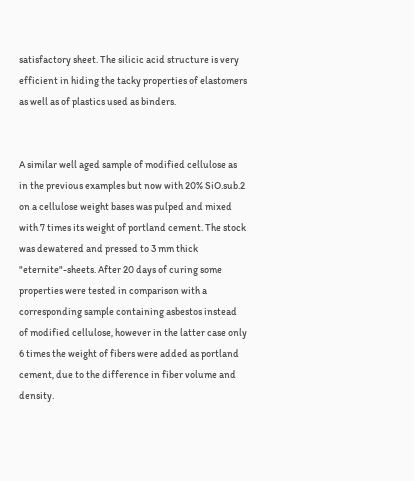satisfactory sheet. The silicic acid structure is very efficient in hiding the tacky properties of elastomers as well as of plastics used as binders.


A similar well aged sample of modified cellulose as in the previous examples but now with 20% SiO.sub.2 on a cellulose weight bases was pulped and mixed with 7 times its weight of portland cement. The stock was dewatered and pressed to 3 mm thick "eternite"-sheets. After 20 days of curing some properties were tested in comparison with a corresponding sample containing asbestos instead of modified cellulose, however in the latter case only 6 times the weight of fibers were added as portland cement, due to the difference in fiber volume and density.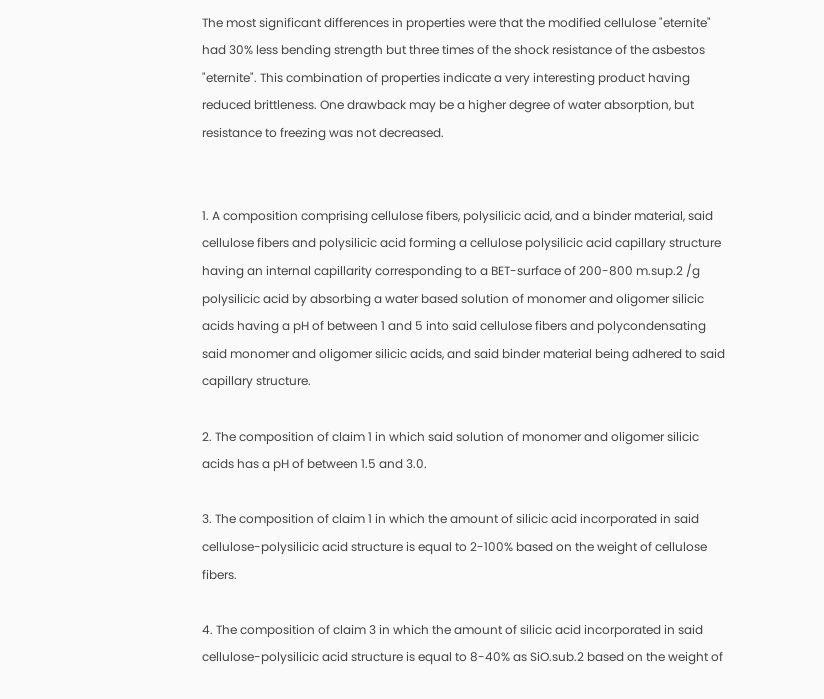The most significant differences in properties were that the modified cellulose "eternite" had 30% less bending strength but three times of the shock resistance of the asbestos "eternite". This combination of properties indicate a very interesting product having reduced brittleness. One drawback may be a higher degree of water absorption, but resistance to freezing was not decreased.


1. A composition comprising cellulose fibers, polysilicic acid, and a binder material, said cellulose fibers and polysilicic acid forming a cellulose polysilicic acid capillary structure having an internal capillarity corresponding to a BET-surface of 200-800 m.sup.2 /g polysilicic acid by absorbing a water based solution of monomer and oligomer silicic acids having a pH of between 1 and 5 into said cellulose fibers and polycondensating said monomer and oligomer silicic acids, and said binder material being adhered to said capillary structure.

2. The composition of claim 1 in which said solution of monomer and oligomer silicic acids has a pH of between 1.5 and 3.0.

3. The composition of claim 1 in which the amount of silicic acid incorporated in said cellulose-polysilicic acid structure is equal to 2-100% based on the weight of cellulose fibers.

4. The composition of claim 3 in which the amount of silicic acid incorporated in said cellulose-polysilicic acid structure is equal to 8-40% as SiO.sub.2 based on the weight of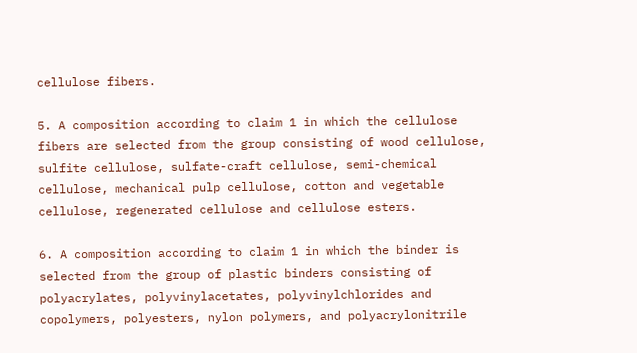cellulose fibers.

5. A composition according to claim 1 in which the cellulose fibers are selected from the group consisting of wood cellulose, sulfite cellulose, sulfate-craft cellulose, semi-chemical cellulose, mechanical pulp cellulose, cotton and vegetable cellulose, regenerated cellulose and cellulose esters.

6. A composition according to claim 1 in which the binder is selected from the group of plastic binders consisting of polyacrylates, polyvinylacetates, polyvinylchlorides and copolymers, polyesters, nylon polymers, and polyacrylonitrile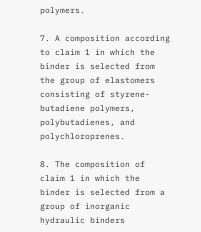polymers.

7. A composition according to claim 1 in which the binder is selected from the group of elastomers consisting of styrene-butadiene polymers, polybutadienes, and polychloroprenes.

8. The composition of claim 1 in which the binder is selected from a group of inorganic hydraulic binders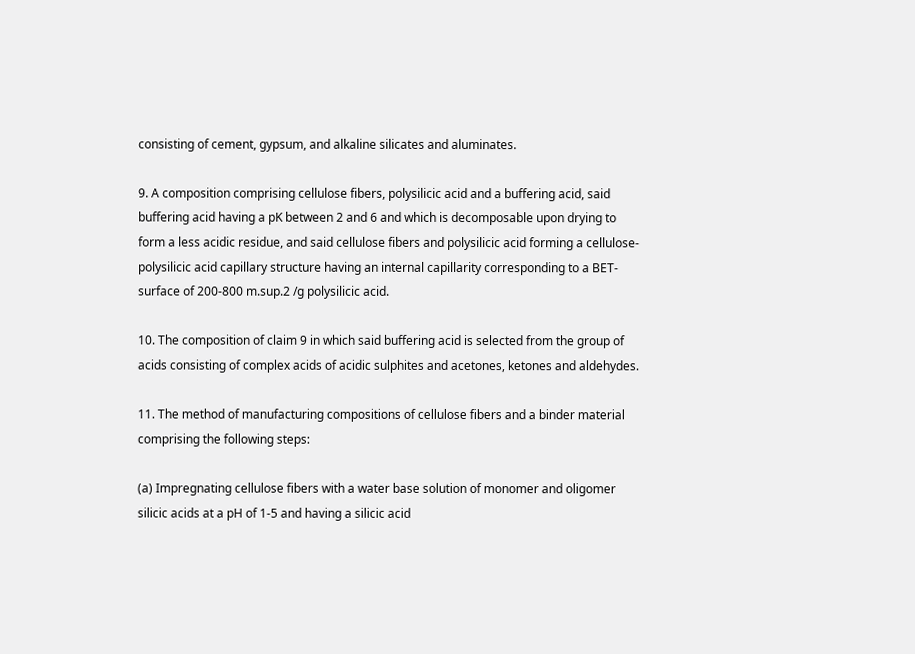consisting of cement, gypsum, and alkaline silicates and aluminates.

9. A composition comprising cellulose fibers, polysilicic acid and a buffering acid, said buffering acid having a pK between 2 and 6 and which is decomposable upon drying to form a less acidic residue, and said cellulose fibers and polysilicic acid forming a cellulose-polysilicic acid capillary structure having an internal capillarity corresponding to a BET-surface of 200-800 m.sup.2 /g polysilicic acid.

10. The composition of claim 9 in which said buffering acid is selected from the group of acids consisting of complex acids of acidic sulphites and acetones, ketones and aldehydes.

11. The method of manufacturing compositions of cellulose fibers and a binder material comprising the following steps:

(a) Impregnating cellulose fibers with a water base solution of monomer and oligomer silicic acids at a pH of 1-5 and having a silicic acid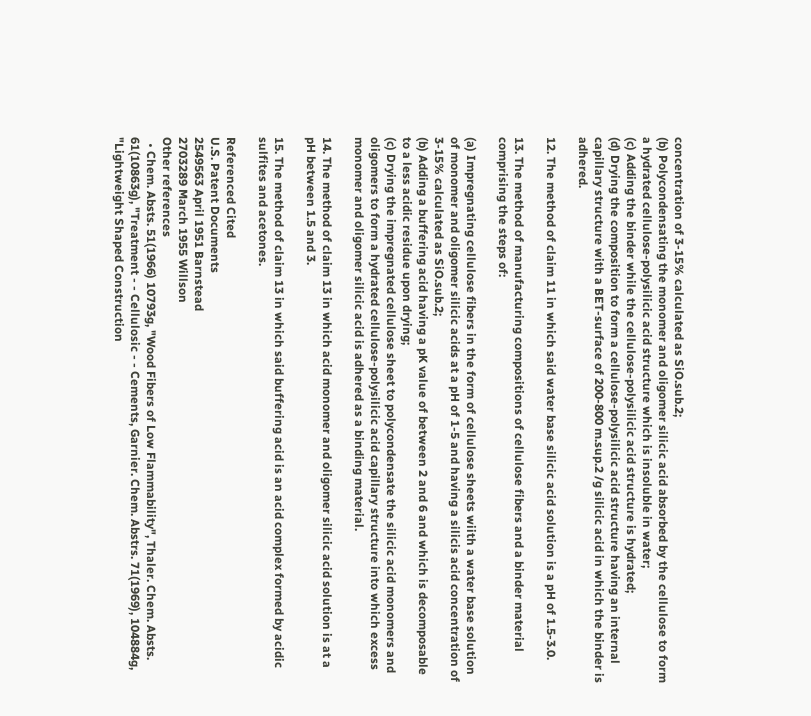concentration of 3-15% calculated as SiO.sub.2;
(b) Polycondensating the monomer and oligomer silicic acid absorbed by the cellulose to form a hydrated cellulose-polysilicic acid structure which is insoluble in water;
(c) Adding the binder while the cellulose-polysilicic acid structure is hydrated;
(d) Drying the composition to form a cellulose-polysilicic acid structure having an internal capillary structure with a BET-surface of 200-800 m.sup.2 /g silicic acid in which the binder is adhered.

12. The method of claim 11 in which said water base silicic acid solution is a pH of 1.5-3.0.

13. The method of manufacturing compositions of cellulose fibers and a binder material comprising the steps of:

(a) Impregnating cellulose fibers in the form of cellulose sheets wiith a water base solution of monomer and oligomer silicic acids at a pH of 1-5 and having a silicis acid concentration of 3-15% calculated as SiO.sub.2;
(b) Adding a buffering acid having a pK value of between 2 and 6 and which is decomposable to a less acidic residue upon drying;
(c) Drying the impregnated cellulose sheet to polycondensate the silicic acid monomers and oligomers to form a hydrated cellulose-polysilicic acid capillary structure into which excess monomer and oligomer silicic acid is adhered as a binding material.

14. The method of claim 13 in which acid monomer and oligomer silicic acid solution is at a pH between 1.5 and 3.

15. The method of claim 13 in which said buffering acid is an acid complex formed by acidic sulfites and acetones.

Referenced Cited
U.S. Patent Documents
2549563 April 1951 Barnstead
2703289 March 1955 Willson
Other references
  • Chem. Absts. 51(1966) 10793g, "Wood Fibers of Low Flammability", Thaler. Chem. Absts. 61(10863g), "Treatment - - Cellulosic - - Cements, Garnier. Chem. Abstrs. 71(1969), 104884g, "Lightweight Shaped Construction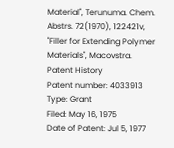Material", Terunuma. Chem. Abstrs. 72(1970), 122421v, "Filler for Extending Polymer Materials", Macovstra.
Patent History
Patent number: 4033913
Type: Grant
Filed: May 16, 1975
Date of Patent: Jul 5, 1977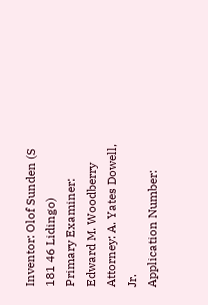Inventor: Olof Sunden (S 181 46 Lidingo)
Primary Examiner: Edward M. Woodberry
Attorney: A. Yates Dowell, Jr.
Application Number: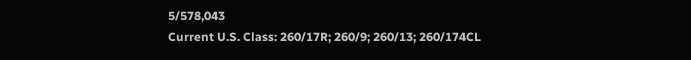5/578,043
Current U.S. Class: 260/17R; 260/9; 260/13; 260/174CL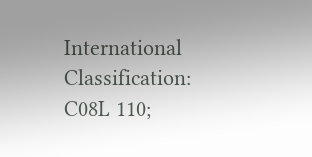International Classification: C08L 110;